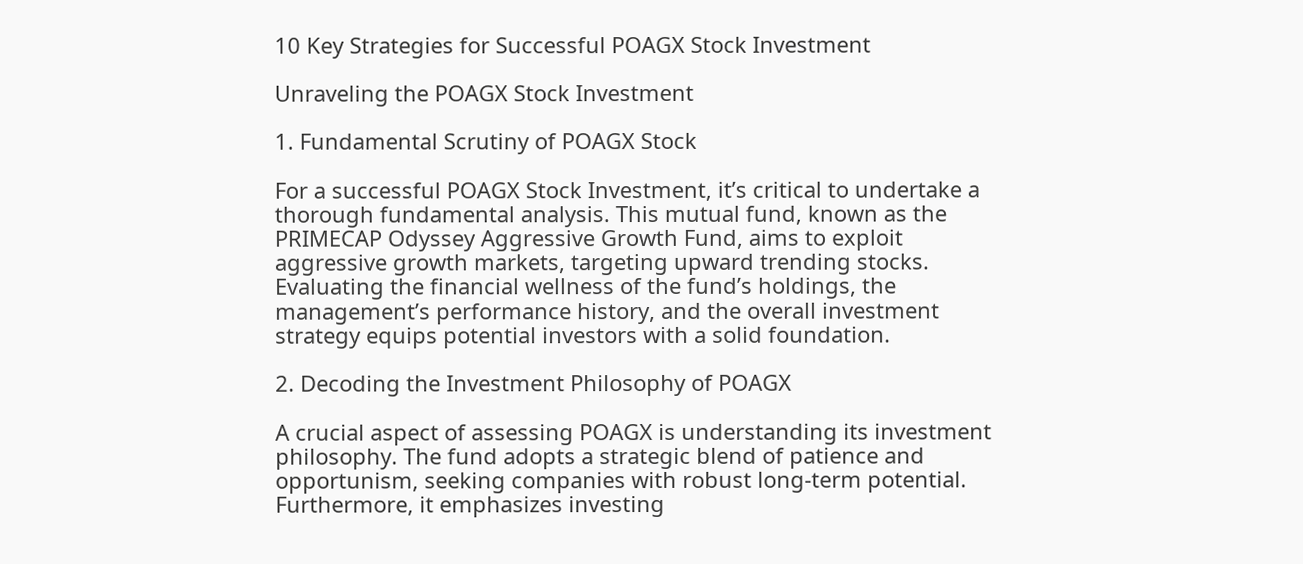10 Key Strategies for Successful POAGX Stock Investment

Unraveling the POAGX Stock Investment

1. Fundamental Scrutiny of POAGX Stock

For a successful POAGX Stock Investment, it’s critical to undertake a thorough fundamental analysis. This mutual fund, known as the PRIMECAP Odyssey Aggressive Growth Fund, aims to exploit aggressive growth markets, targeting upward trending stocks. Evaluating the financial wellness of the fund’s holdings, the management’s performance history, and the overall investment strategy equips potential investors with a solid foundation.

2. Decoding the Investment Philosophy of POAGX

A crucial aspect of assessing POAGX is understanding its investment philosophy. The fund adopts a strategic blend of patience and opportunism, seeking companies with robust long-term potential. Furthermore, it emphasizes investing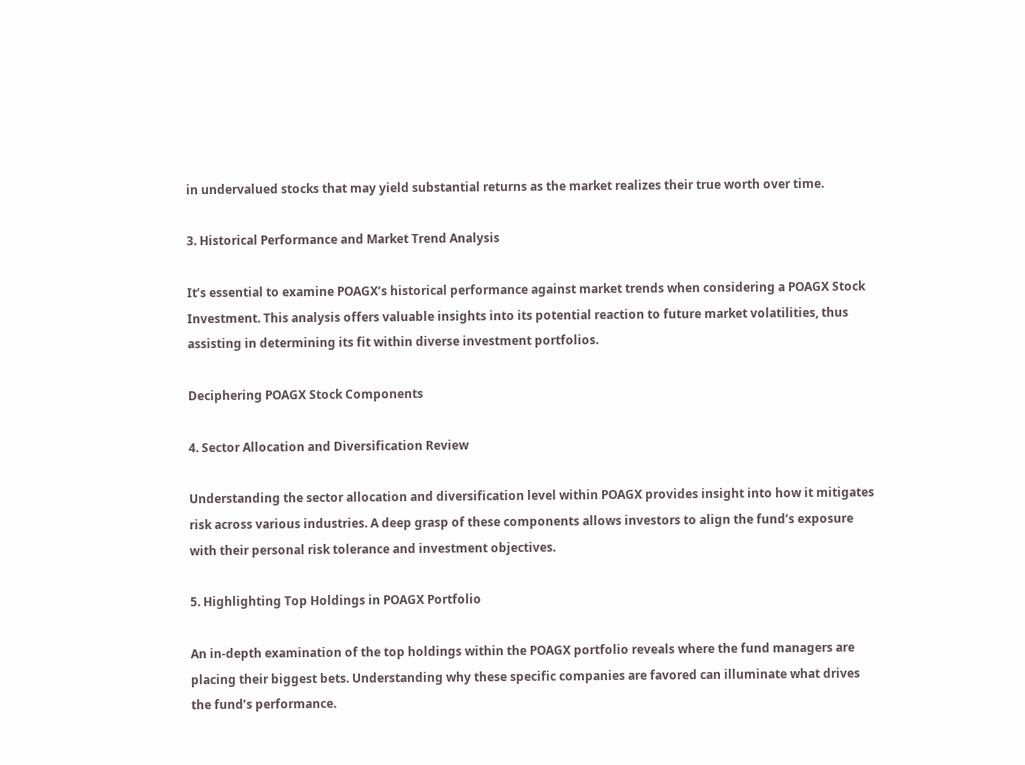in undervalued stocks that may yield substantial returns as the market realizes their true worth over time.

3. Historical Performance and Market Trend Analysis

It’s essential to examine POAGX’s historical performance against market trends when considering a POAGX Stock Investment. This analysis offers valuable insights into its potential reaction to future market volatilities, thus assisting in determining its fit within diverse investment portfolios.

Deciphering POAGX Stock Components

4. Sector Allocation and Diversification Review

Understanding the sector allocation and diversification level within POAGX provides insight into how it mitigates risk across various industries. A deep grasp of these components allows investors to align the fund’s exposure with their personal risk tolerance and investment objectives.

5. Highlighting Top Holdings in POAGX Portfolio

An in-depth examination of the top holdings within the POAGX portfolio reveals where the fund managers are placing their biggest bets. Understanding why these specific companies are favored can illuminate what drives the fund’s performance.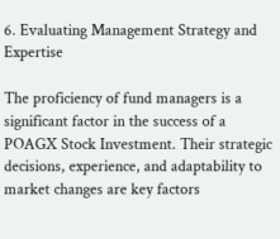6. Evaluating Management Strategy and Expertise

The proficiency of fund managers is a significant factor in the success of a POAGX Stock Investment. Their strategic decisions, experience, and adaptability to market changes are key factors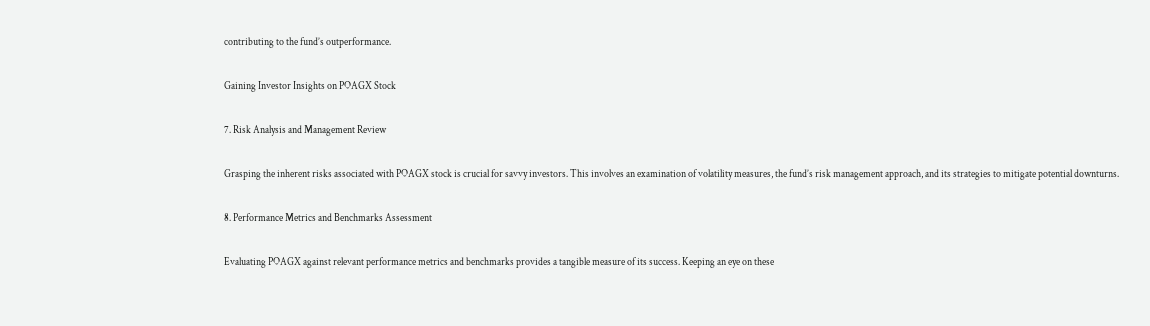contributing to the fund’s outperformance.

Gaining Investor Insights on POAGX Stock

7. Risk Analysis and Management Review

Grasping the inherent risks associated with POAGX stock is crucial for savvy investors. This involves an examination of volatility measures, the fund’s risk management approach, and its strategies to mitigate potential downturns.

8. Performance Metrics and Benchmarks Assessment

Evaluating POAGX against relevant performance metrics and benchmarks provides a tangible measure of its success. Keeping an eye on these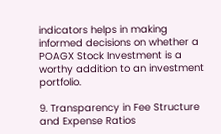indicators helps in making informed decisions on whether a POAGX Stock Investment is a worthy addition to an investment portfolio.

9. Transparency in Fee Structure and Expense Ratios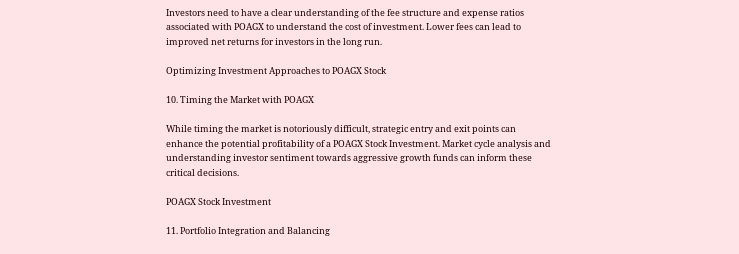Investors need to have a clear understanding of the fee structure and expense ratios associated with POAGX to understand the cost of investment. Lower fees can lead to improved net returns for investors in the long run.

Optimizing Investment Approaches to POAGX Stock

10. Timing the Market with POAGX

While timing the market is notoriously difficult, strategic entry and exit points can enhance the potential profitability of a POAGX Stock Investment. Market cycle analysis and understanding investor sentiment towards aggressive growth funds can inform these critical decisions.

POAGX Stock Investment

11. Portfolio Integration and Balancing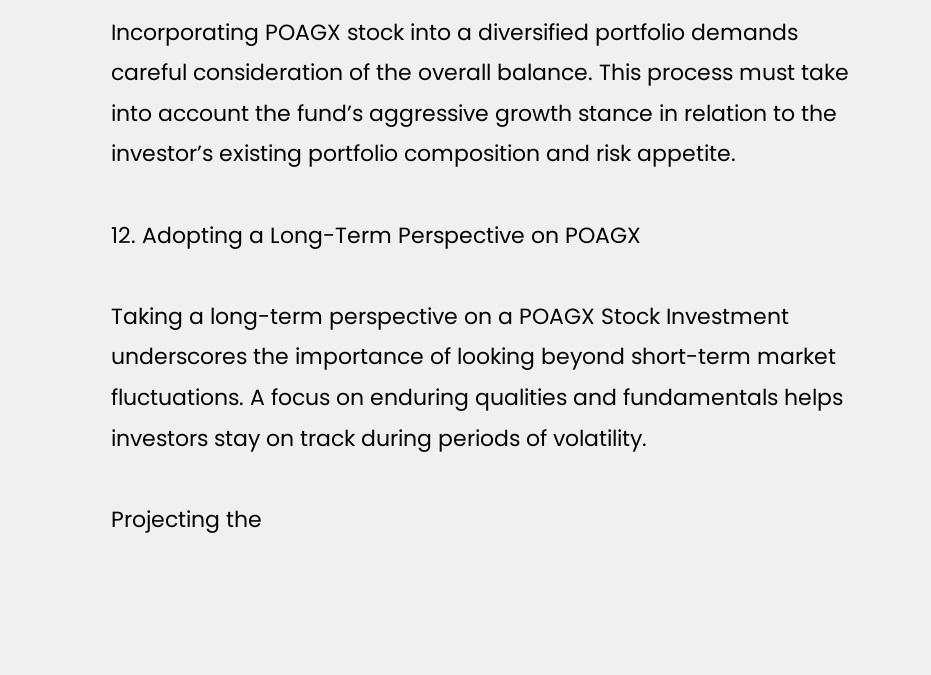Incorporating POAGX stock into a diversified portfolio demands careful consideration of the overall balance. This process must take into account the fund’s aggressive growth stance in relation to the investor’s existing portfolio composition and risk appetite.

12. Adopting a Long-Term Perspective on POAGX

Taking a long-term perspective on a POAGX Stock Investment underscores the importance of looking beyond short-term market fluctuations. A focus on enduring qualities and fundamentals helps investors stay on track during periods of volatility.

Projecting the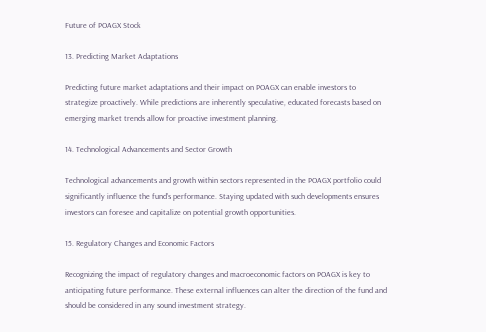Future of POAGX Stock

13. Predicting Market Adaptations

Predicting future market adaptations and their impact on POAGX can enable investors to strategize proactively. While predictions are inherently speculative, educated forecasts based on emerging market trends allow for proactive investment planning.

14. Technological Advancements and Sector Growth

Technological advancements and growth within sectors represented in the POAGX portfolio could significantly influence the fund’s performance. Staying updated with such developments ensures investors can foresee and capitalize on potential growth opportunities.

15. Regulatory Changes and Economic Factors

Recognizing the impact of regulatory changes and macroeconomic factors on POAGX is key to anticipating future performance. These external influences can alter the direction of the fund and should be considered in any sound investment strategy.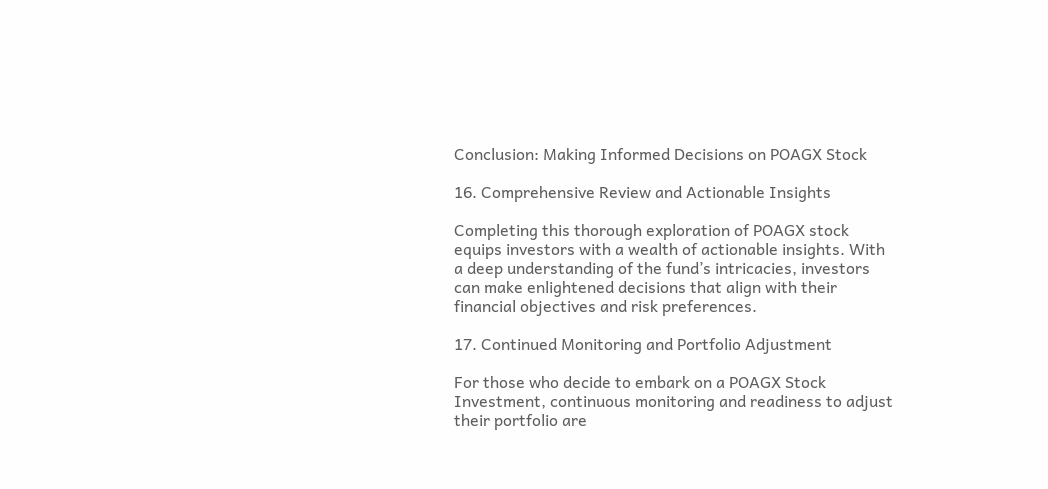Conclusion: Making Informed Decisions on POAGX Stock

16. Comprehensive Review and Actionable Insights

Completing this thorough exploration of POAGX stock equips investors with a wealth of actionable insights. With a deep understanding of the fund’s intricacies, investors can make enlightened decisions that align with their financial objectives and risk preferences.

17. Continued Monitoring and Portfolio Adjustment

For those who decide to embark on a POAGX Stock Investment, continuous monitoring and readiness to adjust their portfolio are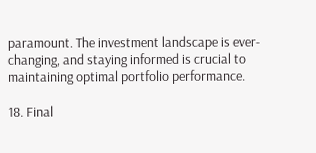paramount. The investment landscape is ever-changing, and staying informed is crucial to maintaining optimal portfolio performance.

18. Final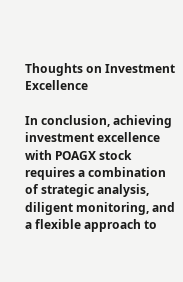Thoughts on Investment Excellence

In conclusion, achieving investment excellence with POAGX stock requires a combination of strategic analysis, diligent monitoring, and a flexible approach to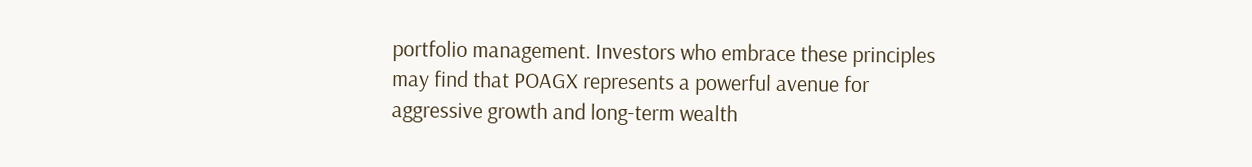portfolio management. Investors who embrace these principles may find that POAGX represents a powerful avenue for aggressive growth and long-term wealth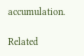accumulation.

Related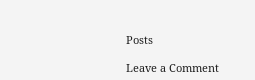Posts

Leave a Comment